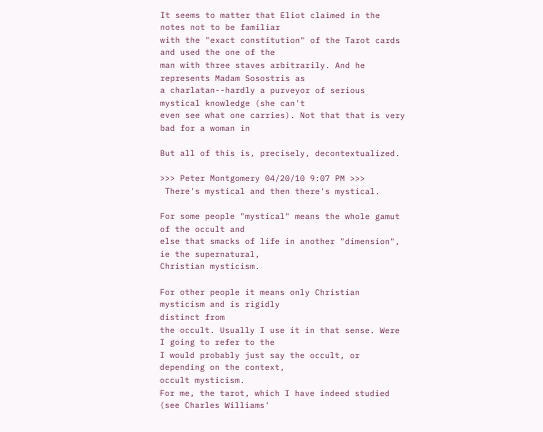It seems to matter that Eliot claimed in the notes not to be familiar
with the "exact constitution" of the Tarot cards and used the one of the
man with three staves arbitrarily. And he represents Madam Sosostris as
a charlatan--hardly a purveyor of serious mystical knowledge (she can't
even see what one carries). Not that that is very bad for a woman in

But all of this is, precisely, decontextualized.

>>> Peter Montgomery 04/20/10 9:07 PM >>>
 There's mystical and then there's mystical.

For some people "mystical" means the whole gamut of the occult and
else that smacks of life in another "dimension", ie the supernatural,
Christian mysticism.

For other people it means only Christian mysticism and is rigidly
distinct from
the occult. Usually I use it in that sense. Were I going to refer to the
I would probably just say the occult, or depending on the context,
occult mysticism.
For me, the tarot, which I have indeed studied (see Charles Williams'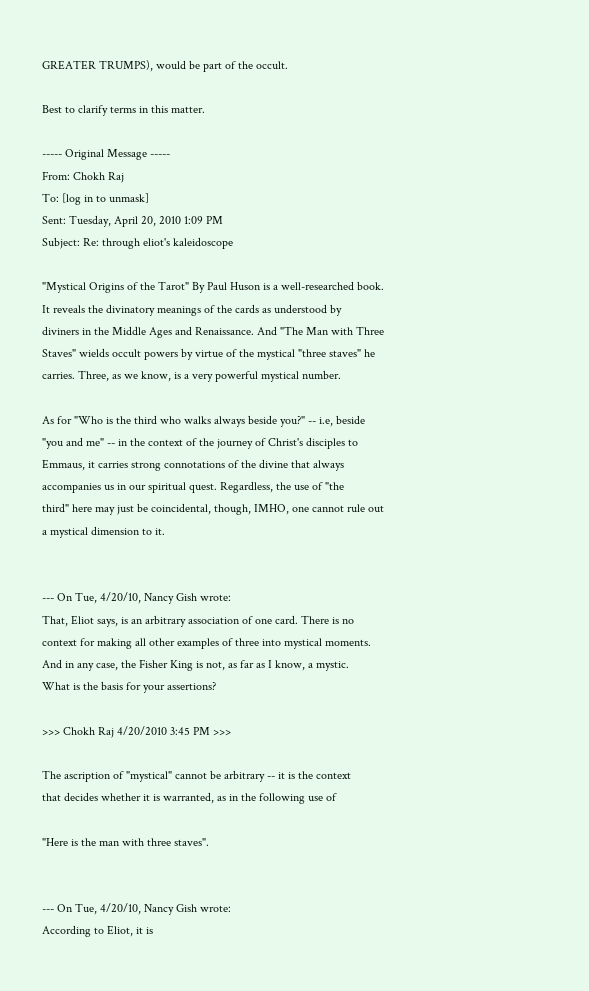GREATER TRUMPS), would be part of the occult.

Best to clarify terms in this matter.

----- Original Message -----
From: Chokh Raj
To: [log in to unmask]
Sent: Tuesday, April 20, 2010 1:09 PM
Subject: Re: through eliot's kaleidoscope

"Mystical Origins of the Tarot" By Paul Huson is a well-researched book.
It reveals the divinatory meanings of the cards as understood by
diviners in the Middle Ages and Renaissance. And "The Man with Three
Staves" wields occult powers by virtue of the mystical "three staves" he
carries. Three, as we know, is a very powerful mystical number.

As for "Who is the third who walks always beside you?" -- i.e, beside
"you and me" -- in the context of the journey of Christ's disciples to
Emmaus, it carries strong connotations of the divine that always
accompanies us in our spiritual quest. Regardless, the use of "the
third" here may just be coincidental, though, IMHO, one cannot rule out
a mystical dimension to it.


--- On Tue, 4/20/10, Nancy Gish wrote:
That, Eliot says, is an arbitrary association of one card. There is no
context for making all other examples of three into mystical moments.
And in any case, the Fisher King is not, as far as I know, a mystic.
What is the basis for your assertions?

>>> Chokh Raj 4/20/2010 3:45 PM >>>

The ascription of "mystical" cannot be arbitrary -- it is the context
that decides whether it is warranted, as in the following use of

"Here is the man with three staves".


--- On Tue, 4/20/10, Nancy Gish wrote:
According to Eliot, it is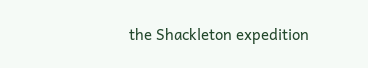the Shackleton expedition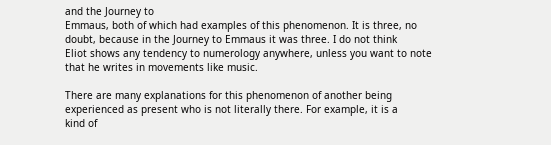and the Journey to
Emmaus, both of which had examples of this phenomenon. It is three, no
doubt, because in the Journey to Emmaus it was three. I do not think
Eliot shows any tendency to numerology anywhere, unless you want to note
that he writes in movements like music.

There are many explanations for this phenomenon of another being
experienced as present who is not literally there. For example, it is a
kind of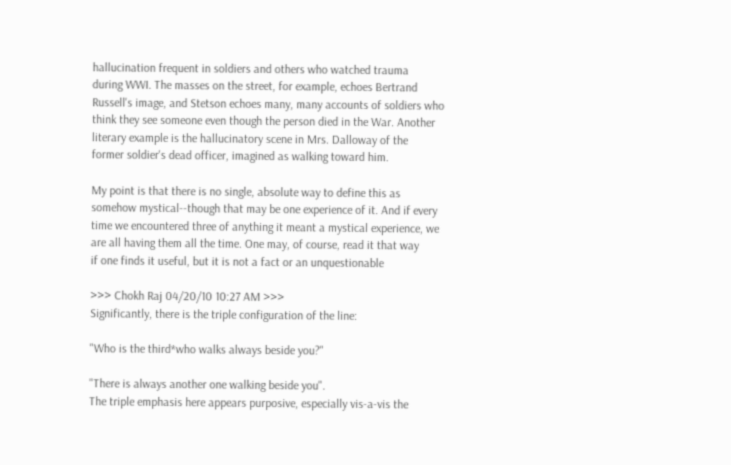hallucination frequent in soldiers and others who watched trauma
during WWI. The masses on the street, for example, echoes Bertrand
Russell's image, and Stetson echoes many, many accounts of soldiers who
think they see someone even though the person died in the War. Another
literary example is the hallucinatory scene in Mrs. Dalloway of the
former soldier's dead officer, imagined as walking toward him.

My point is that there is no single, absolute way to define this as
somehow mystical--though that may be one experience of it. And if every
time we encountered three of anything it meant a mystical experience, we
are all having them all the time. One may, of course, read it that way
if one finds it useful, but it is not a fact or an unquestionable

>>> Chokh Raj 04/20/10 10:27 AM >>>
Significantly, there is the triple configuration of the line:

"Who is the third*who walks always beside you?"

"There is always another one walking beside you".
The triple emphasis here appears purposive, especially vis-a-vis the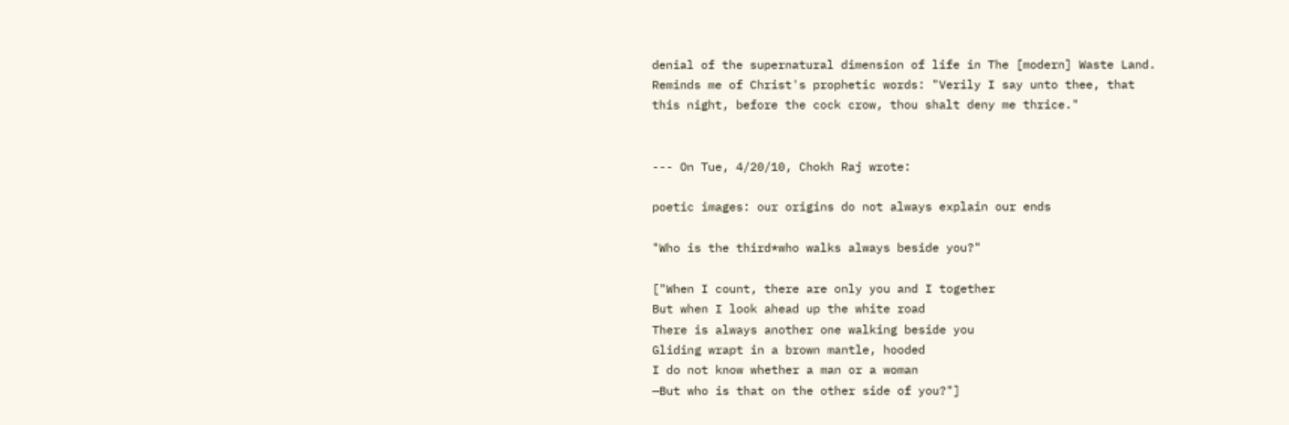denial of the supernatural dimension of life in The [modern] Waste Land.
Reminds me of Christ's prophetic words: "Verily I say unto thee, that
this night, before the cock crow, thou shalt deny me thrice."


--- On Tue, 4/20/10, Chokh Raj wrote:

poetic images: our origins do not always explain our ends

"Who is the third*who walks always beside you?"

["When I count, there are only you and I together
But when I look ahead up the white road
There is always another one walking beside you
Gliding wrapt in a brown mantle, hooded
I do not know whether a man or a woman
—But who is that on the other side of you?"]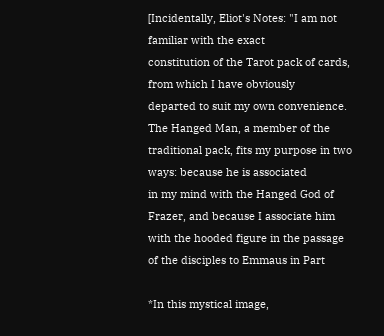[Incidentally, Eliot's Notes: "I am not familiar with the exact
constitution of the Tarot pack of cards, from which I have obviously
departed to suit my own convenience. The Hanged Man, a member of the
traditional pack, fits my purpose in two ways: because he is associated
in my mind with the Hanged God of Frazer, and because I associate him
with the hooded figure in the passage of the disciples to Emmaus in Part

*In this mystical image,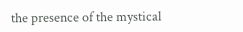the presence of the mystical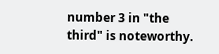number 3 in "the
third" is noteworthy.